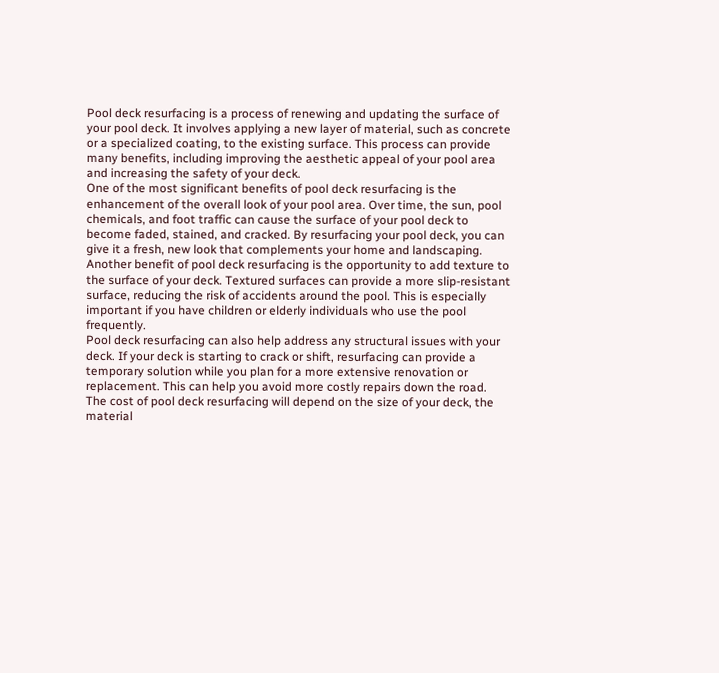Pool deck resurfacing is a process of renewing and updating the surface of your pool deck. It involves applying a new layer of material, such as concrete or a specialized coating, to the existing surface. This process can provide many benefits, including improving the aesthetic appeal of your pool area and increasing the safety of your deck.
One of the most significant benefits of pool deck resurfacing is the enhancement of the overall look of your pool area. Over time, the sun, pool chemicals, and foot traffic can cause the surface of your pool deck to become faded, stained, and cracked. By resurfacing your pool deck, you can give it a fresh, new look that complements your home and landscaping.
Another benefit of pool deck resurfacing is the opportunity to add texture to the surface of your deck. Textured surfaces can provide a more slip-resistant surface, reducing the risk of accidents around the pool. This is especially important if you have children or elderly individuals who use the pool frequently.
Pool deck resurfacing can also help address any structural issues with your deck. If your deck is starting to crack or shift, resurfacing can provide a temporary solution while you plan for a more extensive renovation or replacement. This can help you avoid more costly repairs down the road.
The cost of pool deck resurfacing will depend on the size of your deck, the material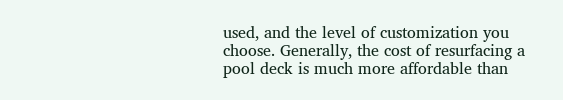used, and the level of customization you choose. Generally, the cost of resurfacing a pool deck is much more affordable than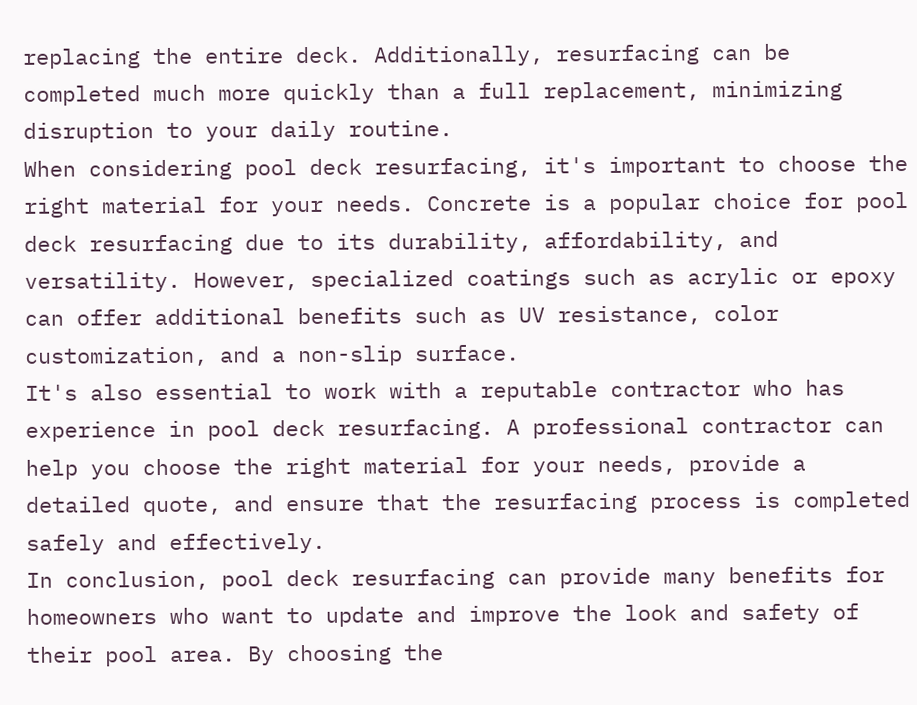replacing the entire deck. Additionally, resurfacing can be completed much more quickly than a full replacement, minimizing disruption to your daily routine.
When considering pool deck resurfacing, it's important to choose the right material for your needs. Concrete is a popular choice for pool deck resurfacing due to its durability, affordability, and versatility. However, specialized coatings such as acrylic or epoxy can offer additional benefits such as UV resistance, color customization, and a non-slip surface.
It's also essential to work with a reputable contractor who has experience in pool deck resurfacing. A professional contractor can help you choose the right material for your needs, provide a detailed quote, and ensure that the resurfacing process is completed safely and effectively.
In conclusion, pool deck resurfacing can provide many benefits for homeowners who want to update and improve the look and safety of their pool area. By choosing the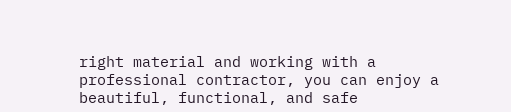right material and working with a professional contractor, you can enjoy a beautiful, functional, and safe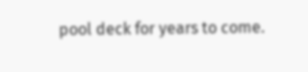pool deck for years to come.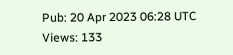Pub: 20 Apr 2023 06:28 UTC
Views: 133